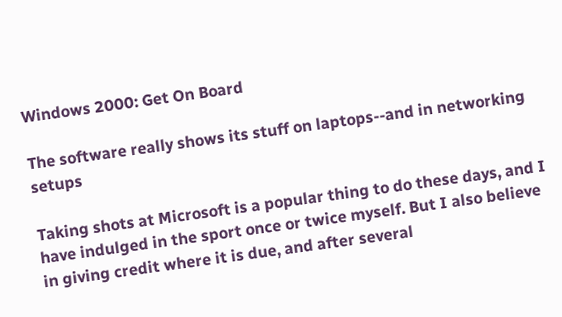Windows 2000: Get On Board

The software really shows its stuff on laptops--and in networking setups

Taking shots at Microsoft is a popular thing to do these days, and I have indulged in the sport once or twice myself. But I also believe in giving credit where it is due, and after several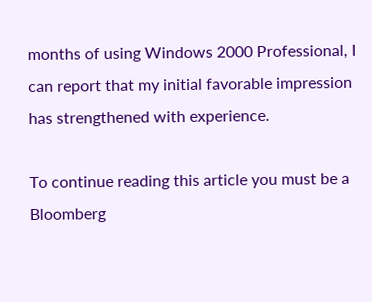months of using Windows 2000 Professional, I can report that my initial favorable impression has strengthened with experience.

To continue reading this article you must be a Bloomberg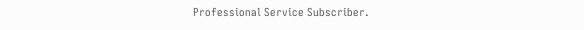Professional Service Subscriber.